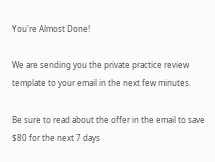You're Almost Done!

We are sending you the private practice review template to your email in the next few minutes.

Be sure to read about the offer in the email to save $80 for the next 7 days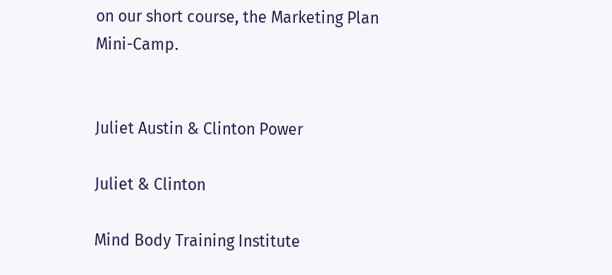on our short course, the Marketing Plan Mini-Camp.


Juliet Austin & Clinton Power

Juliet & Clinton

Mind Body Training Institute